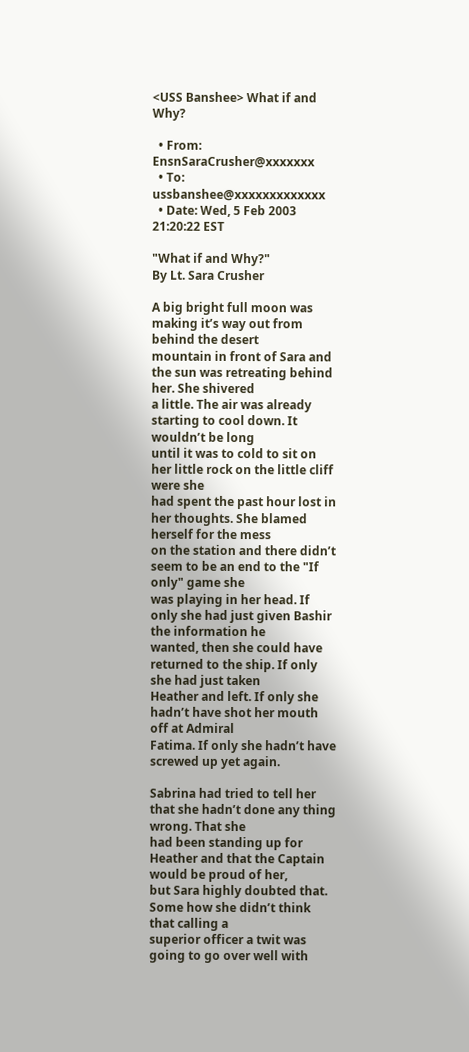<USS Banshee> What if and Why?

  • From: EnsnSaraCrusher@xxxxxxx
  • To: ussbanshee@xxxxxxxxxxxxx
  • Date: Wed, 5 Feb 2003 21:20:22 EST

"What if and Why?"
By Lt. Sara Crusher

A big bright full moon was making it’s way out from behind the desert
mountain in front of Sara and the sun was retreating behind her. She shivered
a little. The air was already starting to cool down. It wouldn’t be long
until it was to cold to sit on her little rock on the little cliff were she
had spent the past hour lost in her thoughts. She blamed herself for the mess
on the station and there didn’t seem to be an end to the "If only" game she
was playing in her head. If only she had just given Bashir the information he
wanted, then she could have returned to the ship. If only she had just taken
Heather and left. If only she hadn’t have shot her mouth off at Admiral
Fatima. If only she hadn’t have screwed up yet again.

Sabrina had tried to tell her that she hadn’t done any thing wrong. That she
had been standing up for Heather and that the Captain would be proud of her,
but Sara highly doubted that. Some how she didn’t think that calling a
superior officer a twit was going to go over well with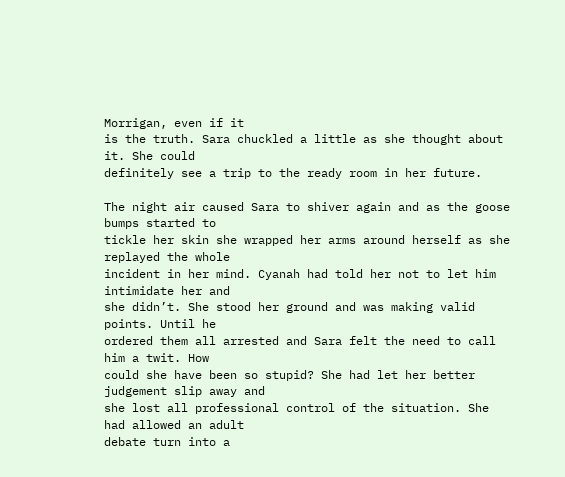Morrigan, even if it
is the truth. Sara chuckled a little as she thought about it. She could
definitely see a trip to the ready room in her future.

The night air caused Sara to shiver again and as the goose bumps started to
tickle her skin she wrapped her arms around herself as she replayed the whole
incident in her mind. Cyanah had told her not to let him intimidate her and
she didn’t. She stood her ground and was making valid points. Until he
ordered them all arrested and Sara felt the need to call him a twit. How
could she have been so stupid? She had let her better judgement slip away and
she lost all professional control of the situation. She had allowed an adult
debate turn into a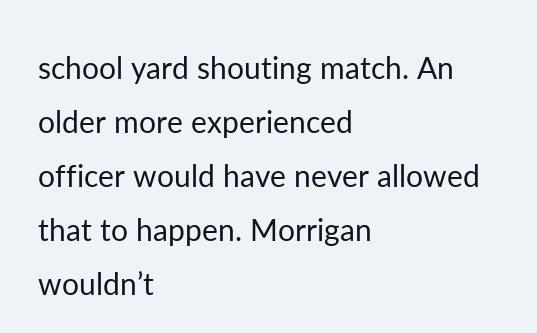school yard shouting match. An older more experienced
officer would have never allowed that to happen. Morrigan wouldn’t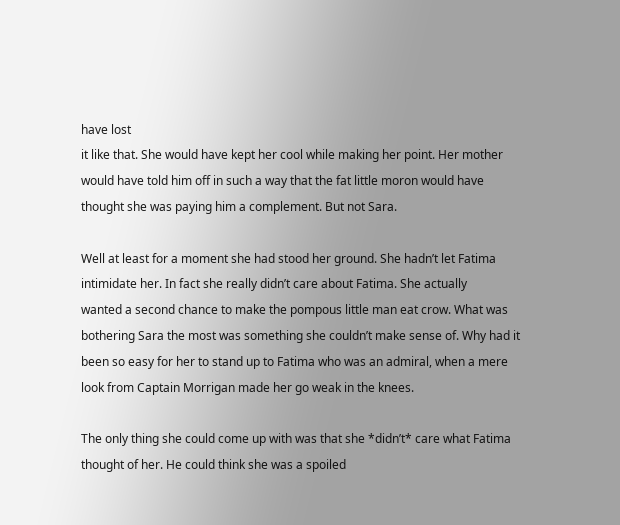have lost
it like that. She would have kept her cool while making her point. Her mother
would have told him off in such a way that the fat little moron would have
thought she was paying him a complement. But not Sara.

Well at least for a moment she had stood her ground. She hadn’t let Fatima
intimidate her. In fact she really didn’t care about Fatima. She actually
wanted a second chance to make the pompous little man eat crow. What was
bothering Sara the most was something she couldn’t make sense of. Why had it
been so easy for her to stand up to Fatima who was an admiral, when a mere
look from Captain Morrigan made her go weak in the knees.

The only thing she could come up with was that she *didn’t* care what Fatima
thought of her. He could think she was a spoiled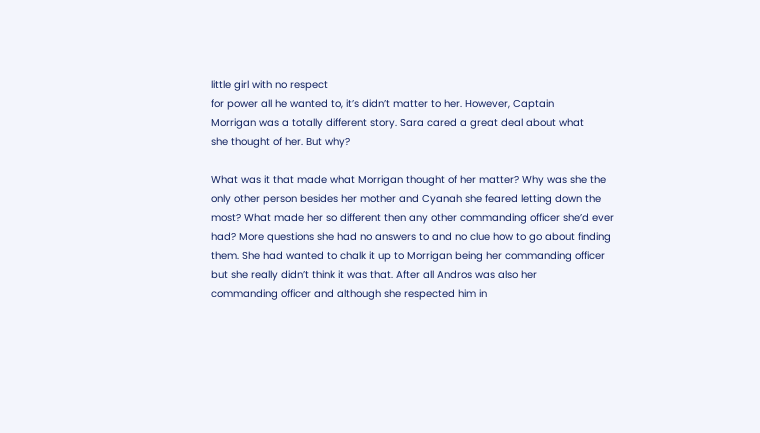little girl with no respect
for power all he wanted to, it’s didn’t matter to her. However, Captain
Morrigan was a totally different story. Sara cared a great deal about what
she thought of her. But why?

What was it that made what Morrigan thought of her matter? Why was she the
only other person besides her mother and Cyanah she feared letting down the
most? What made her so different then any other commanding officer she’d ever
had? More questions she had no answers to and no clue how to go about finding
them. She had wanted to chalk it up to Morrigan being her commanding officer
but she really didn’t think it was that. After all Andros was also her
commanding officer and although she respected him in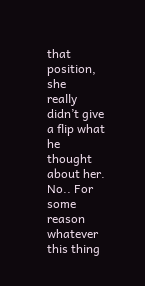that position, she
really didn’t give a flip what he thought about her. No.. For some reason
whatever this thing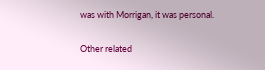was with Morrigan, it was personal.

Other related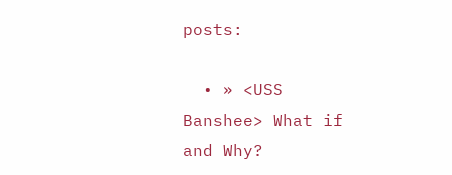posts:

  • » <USS Banshee> What if and Why?